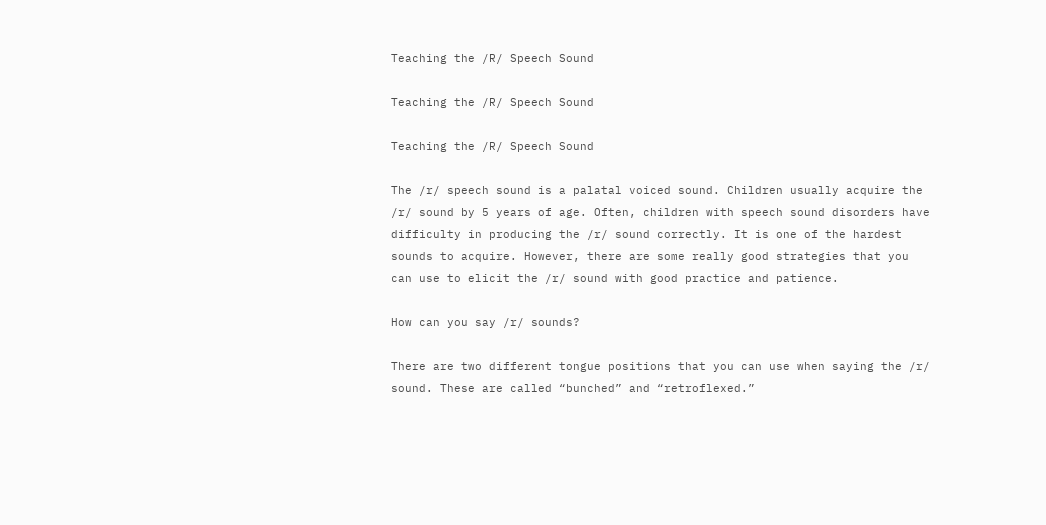Teaching the /R/ Speech Sound

Teaching the /R/ Speech Sound

Teaching the /R/ Speech Sound

The /r/ speech sound is a palatal voiced sound. Children usually acquire the /r/ sound by 5 years of age. Often, children with speech sound disorders have difficulty in producing the /r/ sound correctly. It is one of the hardest sounds to acquire. However, there are some really good strategies that you can use to elicit the /r/ sound with good practice and patience.

How can you say /r/ sounds?

There are two different tongue positions that you can use when saying the /r/ sound. These are called “bunched” and “retroflexed.”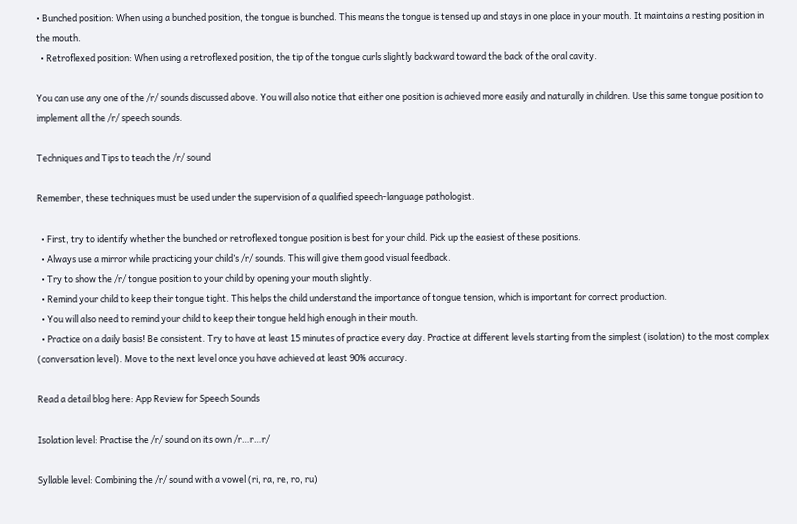• Bunched position: When using a bunched position, the tongue is bunched. This means the tongue is tensed up and stays in one place in your mouth. It maintains a resting position in the mouth.
  • Retroflexed position: When using a retroflexed position, the tip of the tongue curls slightly backward toward the back of the oral cavity.

You can use any one of the /r/ sounds discussed above. You will also notice that either one position is achieved more easily and naturally in children. Use this same tongue position to implement all the /r/ speech sounds.

Techniques and Tips to teach the /r/ sound

Remember, these techniques must be used under the supervision of a qualified speech-language pathologist.

  • First, try to identify whether the bunched or retroflexed tongue position is best for your child. Pick up the easiest of these positions.
  • Always use a mirror while practicing your child’s /r/ sounds. This will give them good visual feedback.
  • Try to show the /r/ tongue position to your child by opening your mouth slightly.
  • Remind your child to keep their tongue tight. This helps the child understand the importance of tongue tension, which is important for correct production.
  • You will also need to remind your child to keep their tongue held high enough in their mouth.
  • Practice on a daily basis! Be consistent. Try to have at least 15 minutes of practice every day. Practice at different levels starting from the simplest (isolation) to the most complex (conversation level). Move to the next level once you have achieved at least 90% accuracy.

Read a detail blog here: App Review for Speech Sounds

Isolation level: Practise the /r/ sound on its own /r…r…r/

Syllable level: Combining the /r/ sound with a vowel (ri, ra, re, ro, ru)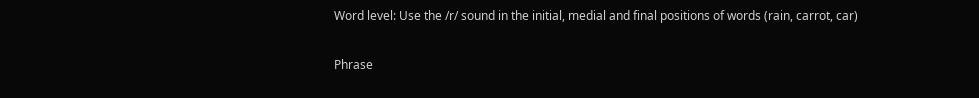Word level: Use the /r/ sound in the initial, medial and final positions of words (rain, carrot, car)

Phrase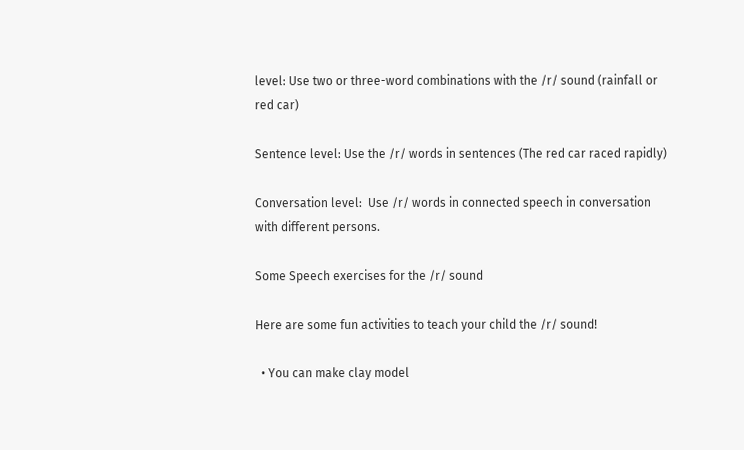level: Use two or three-word combinations with the /r/ sound (rainfall or red car)

Sentence level: Use the /r/ words in sentences (The red car raced rapidly)

Conversation level:  Use /r/ words in connected speech in conversation with different persons.

Some Speech exercises for the /r/ sound

Here are some fun activities to teach your child the /r/ sound!

  • You can make clay model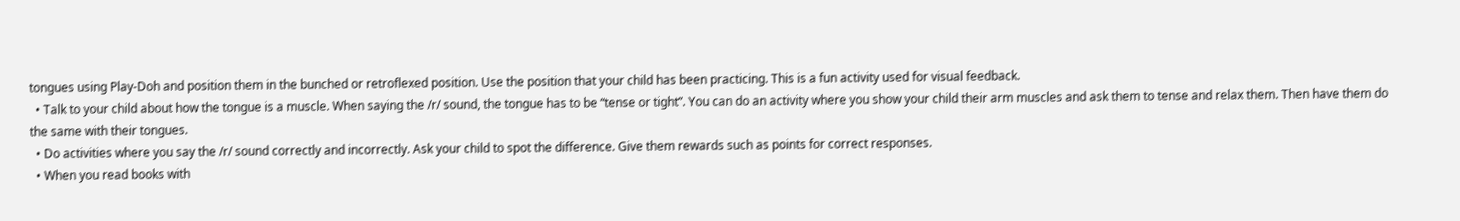tongues using Play-Doh and position them in the bunched or retroflexed position. Use the position that your child has been practicing. This is a fun activity used for visual feedback.
  • Talk to your child about how the tongue is a muscle. When saying the /r/ sound, the tongue has to be “tense or tight”. You can do an activity where you show your child their arm muscles and ask them to tense and relax them. Then have them do the same with their tongues.
  • Do activities where you say the /r/ sound correctly and incorrectly. Ask your child to spot the difference. Give them rewards such as points for correct responses.
  • When you read books with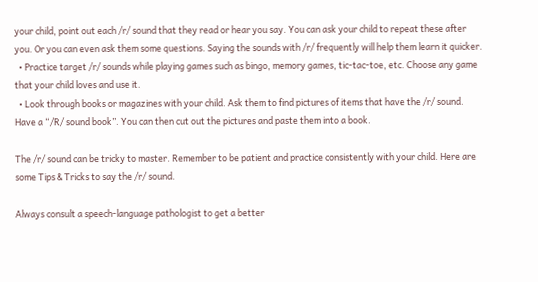your child, point out each /r/ sound that they read or hear you say. You can ask your child to repeat these after you. Or you can even ask them some questions. Saying the sounds with /r/ frequently will help them learn it quicker.
  • Practice target /r/ sounds while playing games such as bingo, memory games, tic-tac-toe, etc. Choose any game that your child loves and use it.
  • Look through books or magazines with your child. Ask them to find pictures of items that have the /r/ sound. Have a “/R/ sound book”. You can then cut out the pictures and paste them into a book.

The /r/ sound can be tricky to master. Remember to be patient and practice consistently with your child. Here are some Tips & Tricks to say the /r/ sound.

Always consult a speech-language pathologist to get a better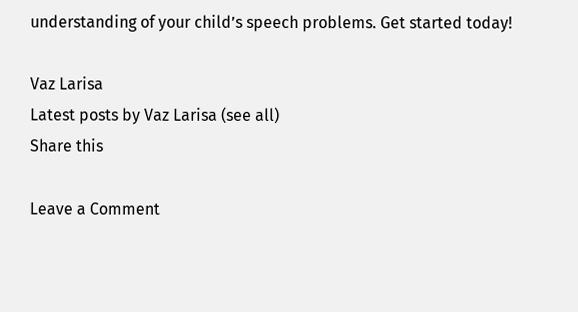understanding of your child’s speech problems. Get started today!

Vaz Larisa
Latest posts by Vaz Larisa (see all)
Share this

Leave a Comment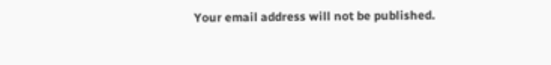Your email address will not be published.